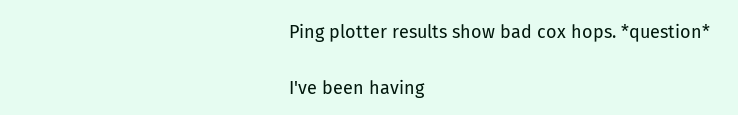Ping plotter results show bad cox hops. *question*

I've been having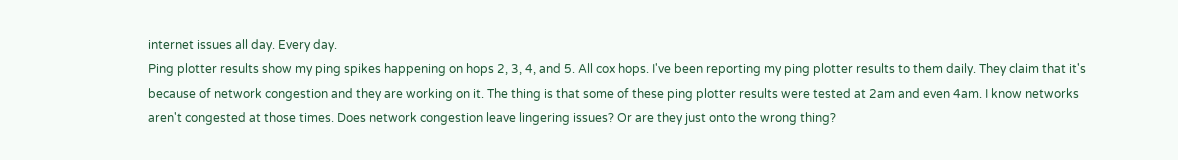internet issues all day. Every day.
Ping plotter results show my ping spikes happening on hops 2, 3, 4, and 5. All cox hops. I've been reporting my ping plotter results to them daily. They claim that it's because of network congestion and they are working on it. The thing is that some of these ping plotter results were tested at 2am and even 4am. I know networks aren't congested at those times. Does network congestion leave lingering issues? Or are they just onto the wrong thing?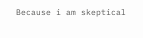Because i am skeptical